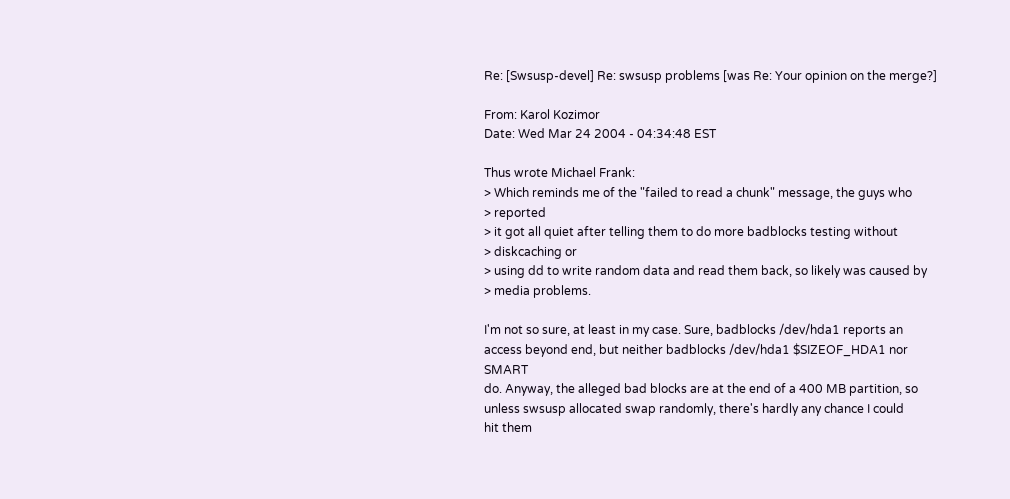Re: [Swsusp-devel] Re: swsusp problems [was Re: Your opinion on the merge?]

From: Karol Kozimor
Date: Wed Mar 24 2004 - 04:34:48 EST

Thus wrote Michael Frank:
> Which reminds me of the "failed to read a chunk" message, the guys who
> reported
> it got all quiet after telling them to do more badblocks testing without
> diskcaching or
> using dd to write random data and read them back, so likely was caused by
> media problems.

I'm not so sure, at least in my case. Sure, badblocks /dev/hda1 reports an
access beyond end, but neither badblocks /dev/hda1 $SIZEOF_HDA1 nor SMART
do. Anyway, the alleged bad blocks are at the end of a 400 MB partition, so
unless swsusp allocated swap randomly, there's hardly any chance I could
hit them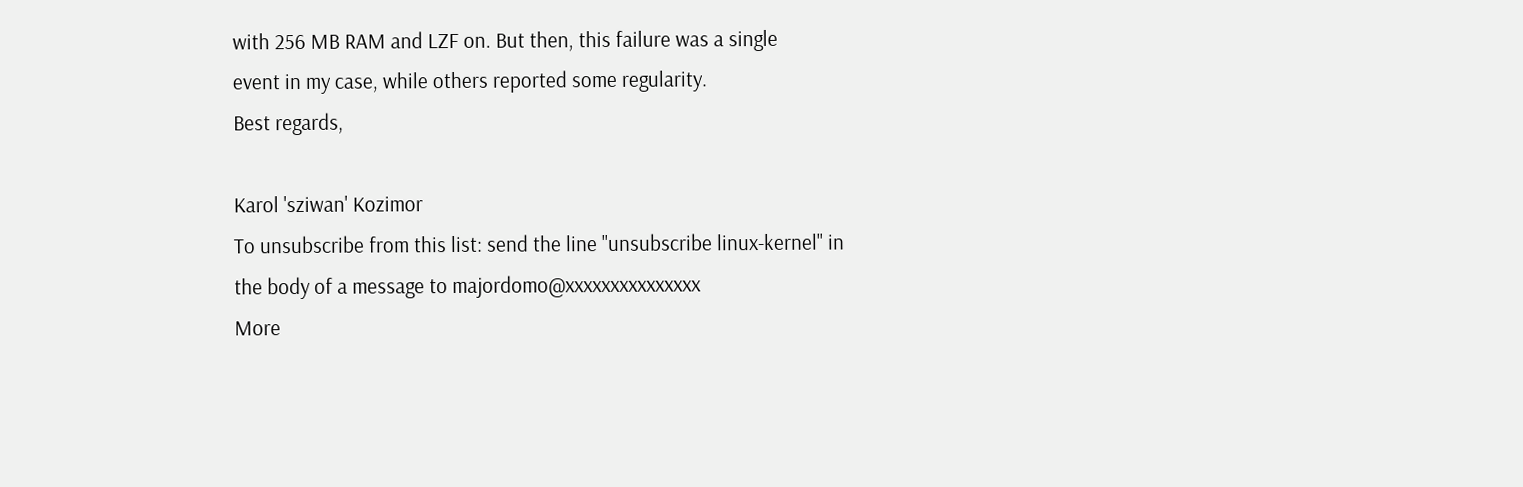with 256 MB RAM and LZF on. But then, this failure was a single
event in my case, while others reported some regularity.
Best regards,

Karol 'sziwan' Kozimor
To unsubscribe from this list: send the line "unsubscribe linux-kernel" in
the body of a message to majordomo@xxxxxxxxxxxxxxx
More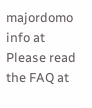majordomo info at
Please read the FAQ at